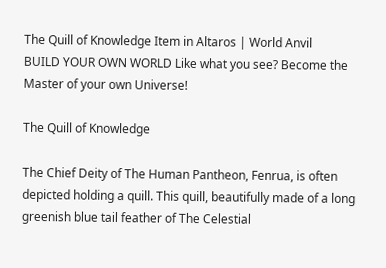The Quill of Knowledge Item in Altaros | World Anvil
BUILD YOUR OWN WORLD Like what you see? Become the Master of your own Universe!

The Quill of Knowledge

The Chief Deity of The Human Pantheon, Fenrua, is often depicted holding a quill. This quill, beautifully made of a long greenish blue tail feather of The Celestial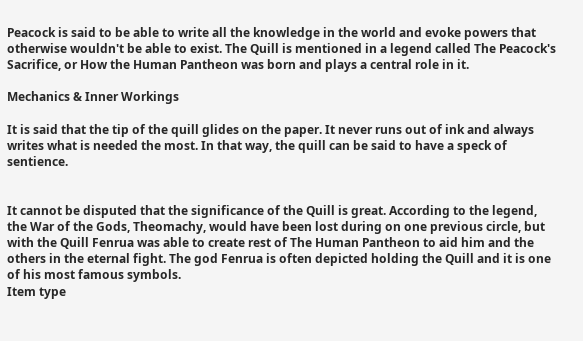Peacock is said to be able to write all the knowledge in the world and evoke powers that otherwise wouldn't be able to exist. The Quill is mentioned in a legend called The Peacock's Sacrifice, or How the Human Pantheon was born and plays a central role in it.

Mechanics & Inner Workings

It is said that the tip of the quill glides on the paper. It never runs out of ink and always writes what is needed the most. In that way, the quill can be said to have a speck of sentience.


It cannot be disputed that the significance of the Quill is great. According to the legend, the War of the Gods, Theomachy, would have been lost during on one previous circle, but with the Quill Fenrua was able to create rest of The Human Pantheon to aid him and the others in the eternal fight. The god Fenrua is often depicted holding the Quill and it is one of his most famous symbols.
Item type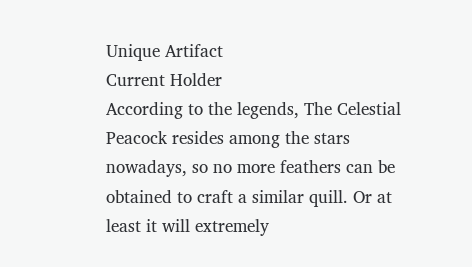Unique Artifact
Current Holder
According to the legends, The Celestial Peacock resides among the stars nowadays, so no more feathers can be obtained to craft a similar quill. Or at least it will extremely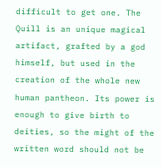difficult to get one. The Quill is an unique magical artifact, grafted by a god himself, but used in the creation of the whole new human pantheon. Its power is enough to give birth to deities, so the might of the written word should not be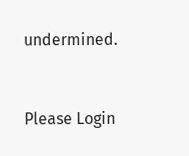undermined.


Please Login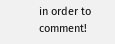in order to comment!